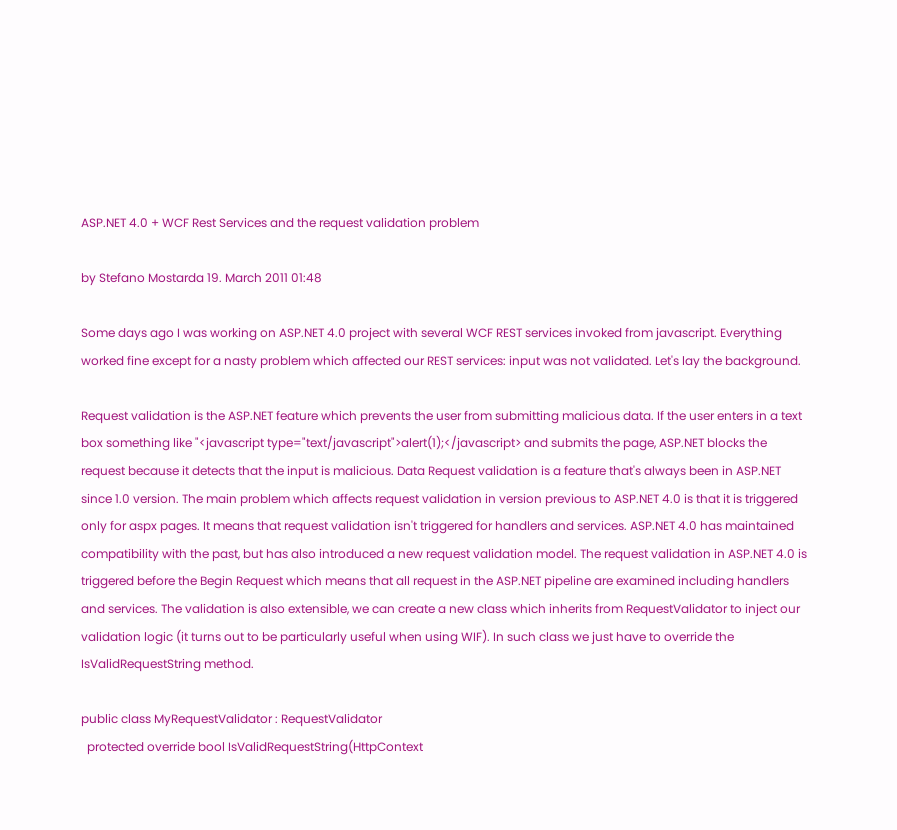ASP.NET 4.0 + WCF Rest Services and the request validation problem

by Stefano Mostarda 19. March 2011 01:48

Some days ago I was working on ASP.NET 4.0 project with several WCF REST services invoked from javascript. Everything worked fine except for a nasty problem which affected our REST services: input was not validated. Let's lay the background.

Request validation is the ASP.NET feature which prevents the user from submitting malicious data. If the user enters in a text box something like "<javascript type="text/javascript">alert(1);</javascript> and submits the page, ASP.NET blocks the request because it detects that the input is malicious. Data Request validation is a feature that's always been in ASP.NET since 1.0 version. The main problem which affects request validation in version previous to ASP.NET 4.0 is that it is triggered only for aspx pages. It means that request validation isn't triggered for handlers and services. ASP.NET 4.0 has maintained compatibility with the past, but has also introduced a new request validation model. The request validation in ASP.NET 4.0 is triggered before the Begin Request which means that all request in the ASP.NET pipeline are examined including handlers and services. The validation is also extensible, we can create a new class which inherits from RequestValidator to inject our validation logic (it turns out to be particularly useful when using WIF). In such class we just have to override the IsValidRequestString method.

public class MyRequestValidator : RequestValidator
  protected override bool IsValidRequestString(HttpContext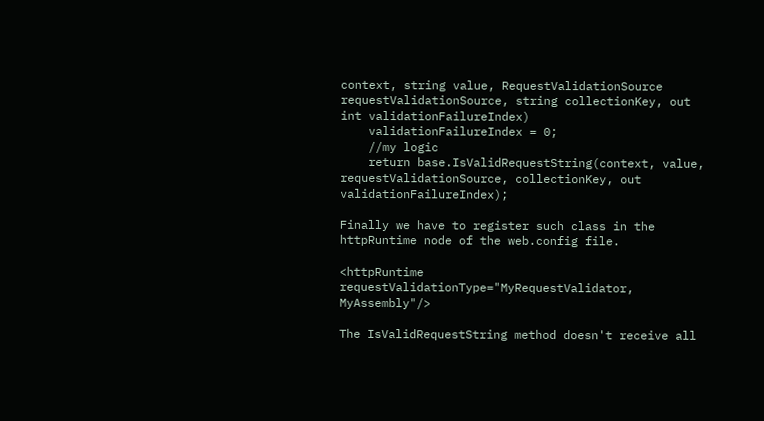context, string value, RequestValidationSource requestValidationSource, string collectionKey, out int validationFailureIndex)
    validationFailureIndex = 0;
    //my logic
    return base.IsValidRequestString(context, value, requestValidationSource, collectionKey, out validationFailureIndex);

Finally we have to register such class in the httpRuntime node of the web.config file.

<httpRuntime requestValidationType="MyRequestValidator, MyAssembly"/>

The IsValidRequestString method doesn't receive all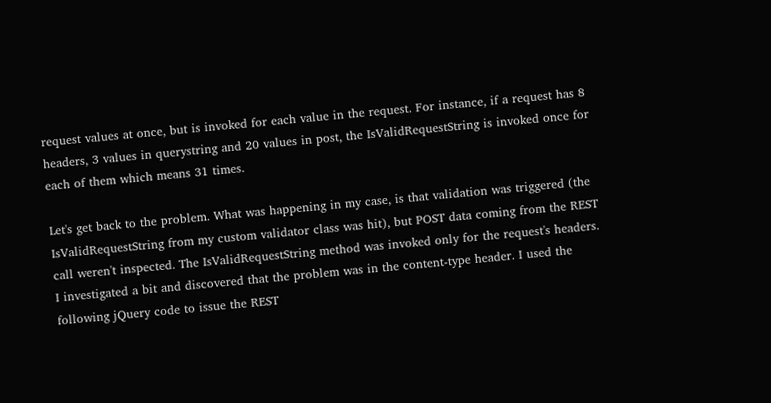request values at once, but is invoked for each value in the request. For instance, if a request has 8 headers, 3 values in querystring and 20 values in post, the IsValidRequestString is invoked once for each of them which means 31 times.

Let's get back to the problem. What was happening in my case, is that validation was triggered (the IsValidRequestString from my custom validator class was hit), but POST data coming from the REST call weren't inspected. The IsValidRequestString method was invoked only for the request's headers. I investigated a bit and discovered that the problem was in the content-type header. I used the following jQuery code to issue the REST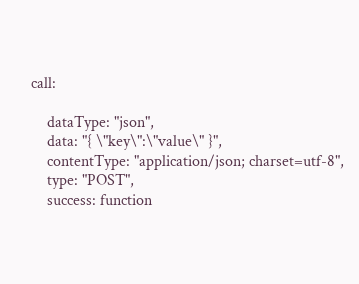call:

    dataType: "json",
    data: "{ \"key\":\"value\" }",
    contentType: "application/json; charset=utf-8",
    type: "POST",
    success: function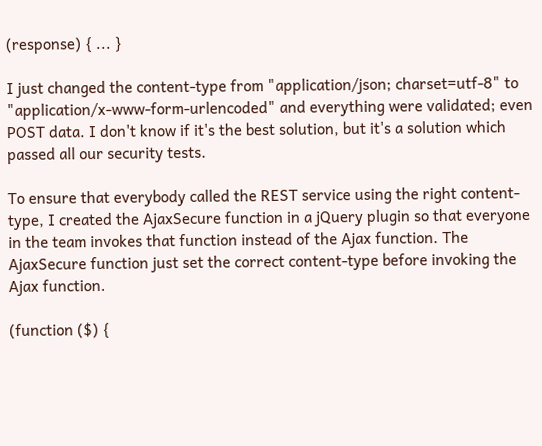(response) { ... }

I just changed the content-type from "application/json; charset=utf-8" to "application/x-www-form-urlencoded" and everything were validated; even POST data. I don't know if it's the best solution, but it's a solution which passed all our security tests.

To ensure that everybody called the REST service using the right content-type, I created the AjaxSecure function in a jQuery plugin so that everyone in the team invokes that function instead of the Ajax function. The AjaxSecure function just set the correct content-type before invoking the Ajax function.

(function ($) {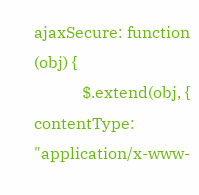ajaxSecure: function (obj) {
            $.extend(obj, { contentType: "application/x-www-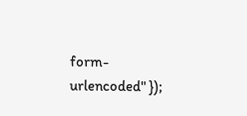form-urlencoded" });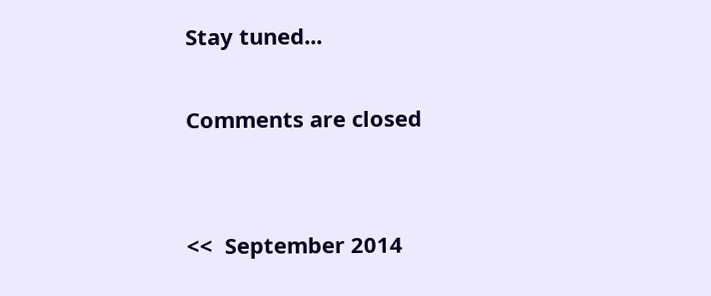Stay tuned...

Comments are closed


<<  September 2014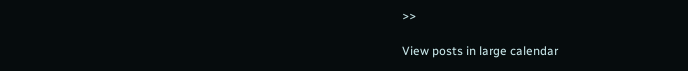>>

View posts in large calendar